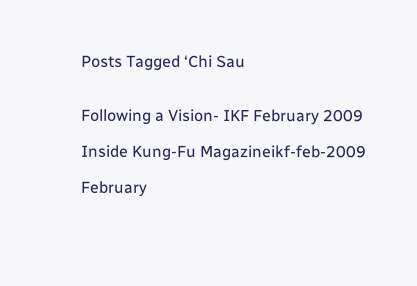Posts Tagged ‘Chi Sau


Following a Vision- IKF February 2009

Inside Kung-Fu Magazineikf-feb-2009

February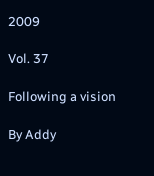2009

Vol. 37

Following a vision

By Addy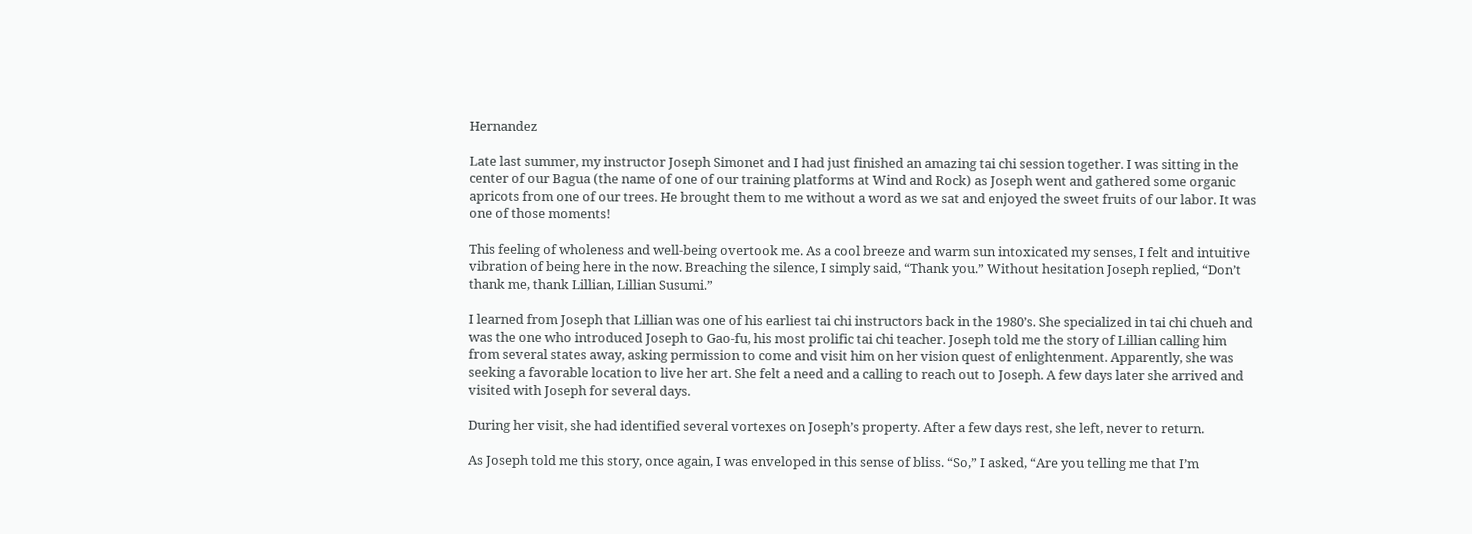Hernandez

Late last summer, my instructor Joseph Simonet and I had just finished an amazing tai chi session together. I was sitting in the center of our Bagua (the name of one of our training platforms at Wind and Rock) as Joseph went and gathered some organic apricots from one of our trees. He brought them to me without a word as we sat and enjoyed the sweet fruits of our labor. It was one of those moments!

This feeling of wholeness and well-being overtook me. As a cool breeze and warm sun intoxicated my senses, I felt and intuitive vibration of being here in the now. Breaching the silence, I simply said, “Thank you.” Without hesitation Joseph replied, “Don’t thank me, thank Lillian, Lillian Susumi.”

I learned from Joseph that Lillian was one of his earliest tai chi instructors back in the 1980’s. She specialized in tai chi chueh and was the one who introduced Joseph to Gao-fu, his most prolific tai chi teacher. Joseph told me the story of Lillian calling him from several states away, asking permission to come and visit him on her vision quest of enlightenment. Apparently, she was seeking a favorable location to live her art. She felt a need and a calling to reach out to Joseph. A few days later she arrived and visited with Joseph for several days.

During her visit, she had identified several vortexes on Joseph’s property. After a few days rest, she left, never to return.

As Joseph told me this story, once again, I was enveloped in this sense of bliss. “So,” I asked, “Are you telling me that I’m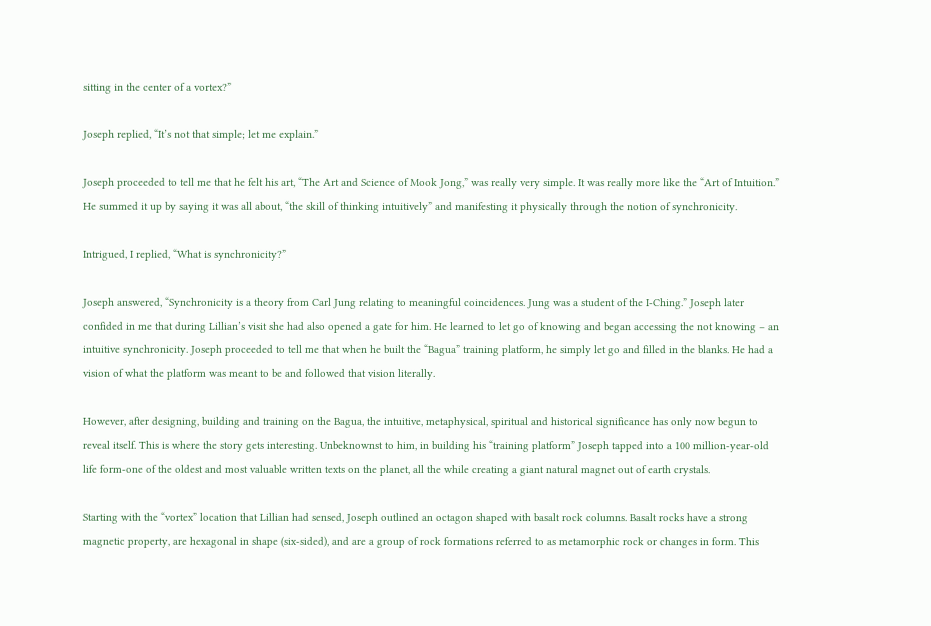sitting in the center of a vortex?”

Joseph replied, “It’s not that simple; let me explain.”

Joseph proceeded to tell me that he felt his art, “The Art and Science of Mook Jong,” was really very simple. It was really more like the “Art of Intuition.” He summed it up by saying it was all about, “the skill of thinking intuitively” and manifesting it physically through the notion of synchronicity.

Intrigued, I replied, “What is synchronicity?”

Joseph answered, “Synchronicity is a theory from Carl Jung relating to meaningful coincidences. Jung was a student of the I-Ching.” Joseph later confided in me that during Lillian’s visit she had also opened a gate for him. He learned to let go of knowing and began accessing the not knowing – an intuitive synchronicity. Joseph proceeded to tell me that when he built the “Bagua” training platform, he simply let go and filled in the blanks. He had a vision of what the platform was meant to be and followed that vision literally.

However, after designing, building and training on the Bagua, the intuitive, metaphysical, spiritual and historical significance has only now begun to reveal itself. This is where the story gets interesting. Unbeknownst to him, in building his “training platform” Joseph tapped into a 100 million-year-old life form-one of the oldest and most valuable written texts on the planet, all the while creating a giant natural magnet out of earth crystals.

Starting with the “vortex” location that Lillian had sensed, Joseph outlined an octagon shaped with basalt rock columns. Basalt rocks have a strong magnetic property, are hexagonal in shape (six-sided), and are a group of rock formations referred to as metamorphic rock or changes in form. This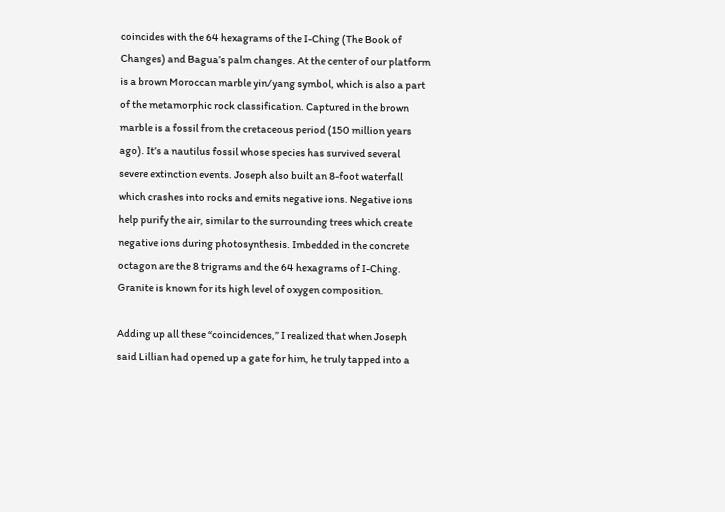coincides with the 64 hexagrams of the I-Ching (The Book of Changes) and Bagua’s palm changes. At the center of our platform is a brown Moroccan marble yin/yang symbol, which is also a part of the metamorphic rock classification. Captured in the brown marble is a fossil from the cretaceous period (150 million years ago). It’s a nautilus fossil whose species has survived several severe extinction events. Joseph also built an 8-foot waterfall which crashes into rocks and emits negative ions. Negative ions help purify the air, similar to the surrounding trees which create negative ions during photosynthesis. Imbedded in the concrete octagon are the 8 trigrams and the 64 hexagrams of I-Ching. Granite is known for its high level of oxygen composition.

Adding up all these “coincidences,” I realized that when Joseph said Lillian had opened up a gate for him, he truly tapped into a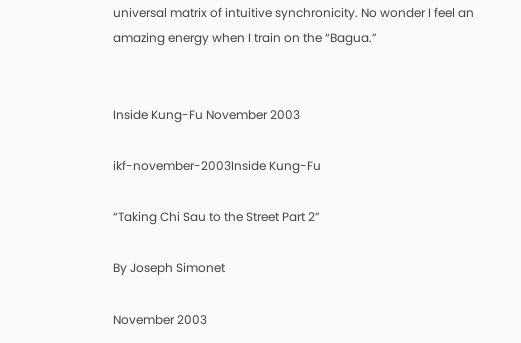universal matrix of intuitive synchronicity. No wonder I feel an amazing energy when I train on the “Bagua.”


Inside Kung-Fu November 2003

ikf-november-2003Inside Kung-Fu

“Taking Chi Sau to the Street Part 2”

By Joseph Simonet

November 2003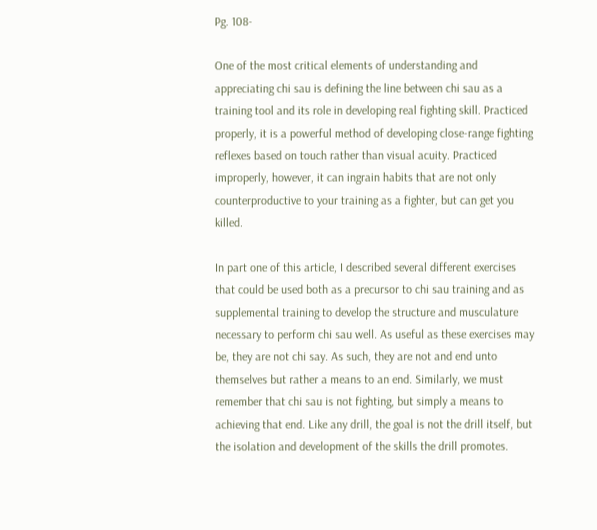Pg. 108-

One of the most critical elements of understanding and appreciating chi sau is defining the line between chi sau as a training tool and its role in developing real fighting skill. Practiced properly, it is a powerful method of developing close-range fighting reflexes based on touch rather than visual acuity. Practiced improperly, however, it can ingrain habits that are not only counterproductive to your training as a fighter, but can get you killed.

In part one of this article, I described several different exercises that could be used both as a precursor to chi sau training and as supplemental training to develop the structure and musculature necessary to perform chi sau well. As useful as these exercises may be, they are not chi say. As such, they are not and end unto themselves but rather a means to an end. Similarly, we must remember that chi sau is not fighting, but simply a means to achieving that end. Like any drill, the goal is not the drill itself, but the isolation and development of the skills the drill promotes.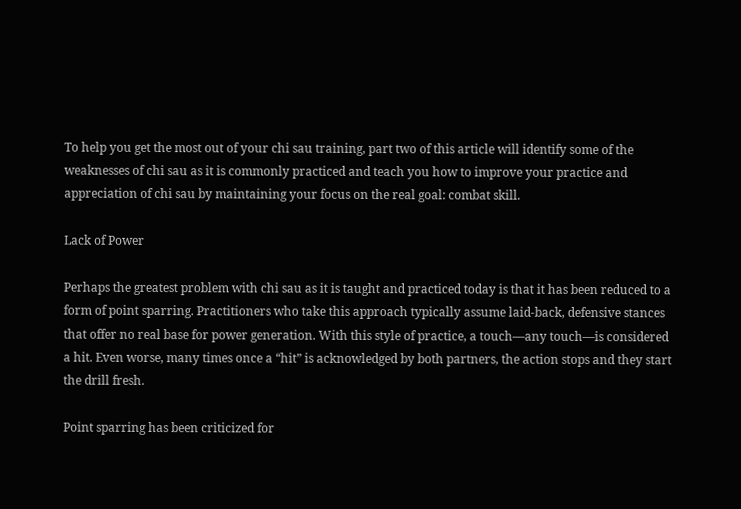To help you get the most out of your chi sau training, part two of this article will identify some of the weaknesses of chi sau as it is commonly practiced and teach you how to improve your practice and appreciation of chi sau by maintaining your focus on the real goal: combat skill.

Lack of Power

Perhaps the greatest problem with chi sau as it is taught and practiced today is that it has been reduced to a form of point sparring. Practitioners who take this approach typically assume laid-back, defensive stances that offer no real base for power generation. With this style of practice, a touch—any touch—is considered a hit. Even worse, many times once a “hit” is acknowledged by both partners, the action stops and they start the drill fresh.

Point sparring has been criticized for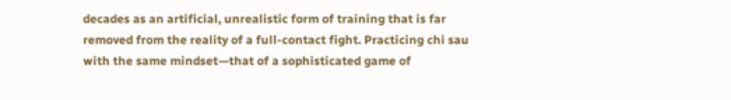decades as an artificial, unrealistic form of training that is far removed from the reality of a full-contact fight. Practicing chi sau with the same mindset—that of a sophisticated game of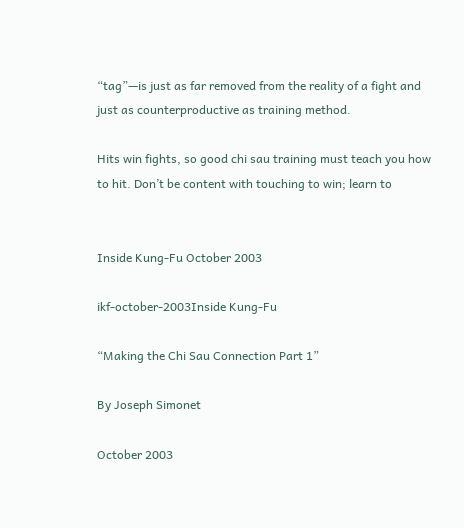“tag”—is just as far removed from the reality of a fight and just as counterproductive as training method.

Hits win fights, so good chi sau training must teach you how to hit. Don’t be content with touching to win; learn to


Inside Kung-Fu October 2003

ikf-october-2003Inside Kung-Fu

“Making the Chi Sau Connection Part 1”

By Joseph Simonet

October 2003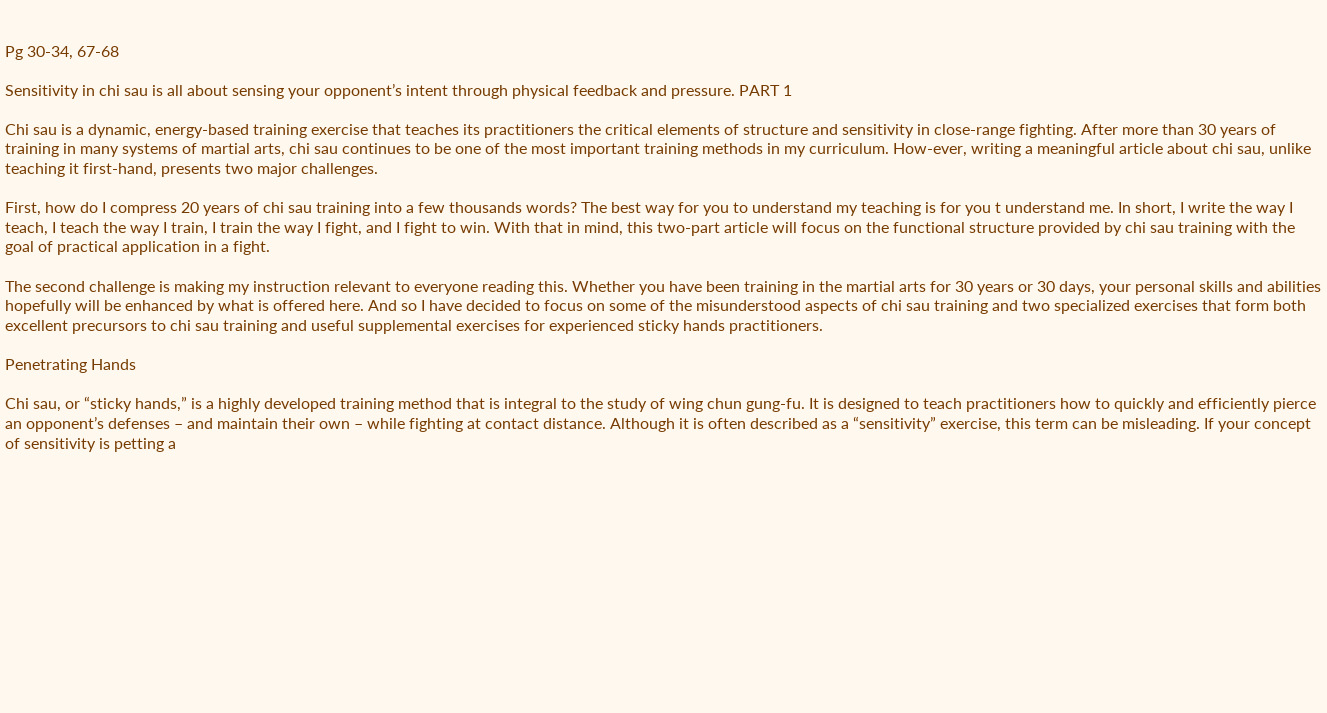Pg 30-34, 67-68

Sensitivity in chi sau is all about sensing your opponent’s intent through physical feedback and pressure. PART 1

Chi sau is a dynamic, energy-based training exercise that teaches its practitioners the critical elements of structure and sensitivity in close-range fighting. After more than 30 years of training in many systems of martial arts, chi sau continues to be one of the most important training methods in my curriculum. How-ever, writing a meaningful article about chi sau, unlike teaching it first-hand, presents two major challenges.

First, how do I compress 20 years of chi sau training into a few thousands words? The best way for you to understand my teaching is for you t understand me. In short, I write the way I teach, I teach the way I train, I train the way I fight, and I fight to win. With that in mind, this two-part article will focus on the functional structure provided by chi sau training with the goal of practical application in a fight.

The second challenge is making my instruction relevant to everyone reading this. Whether you have been training in the martial arts for 30 years or 30 days, your personal skills and abilities hopefully will be enhanced by what is offered here. And so I have decided to focus on some of the misunderstood aspects of chi sau training and two specialized exercises that form both excellent precursors to chi sau training and useful supplemental exercises for experienced sticky hands practitioners.

Penetrating Hands

Chi sau, or “sticky hands,” is a highly developed training method that is integral to the study of wing chun gung-fu. It is designed to teach practitioners how to quickly and efficiently pierce an opponent’s defenses – and maintain their own – while fighting at contact distance. Although it is often described as a “sensitivity” exercise, this term can be misleading. If your concept of sensitivity is petting a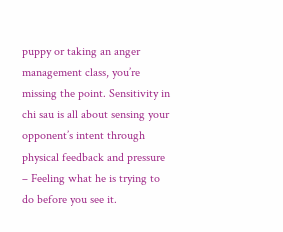puppy or taking an anger management class, you’re missing the point. Sensitivity in chi sau is all about sensing your opponent’s intent through physical feedback and pressure – Feeling what he is trying to do before you see it.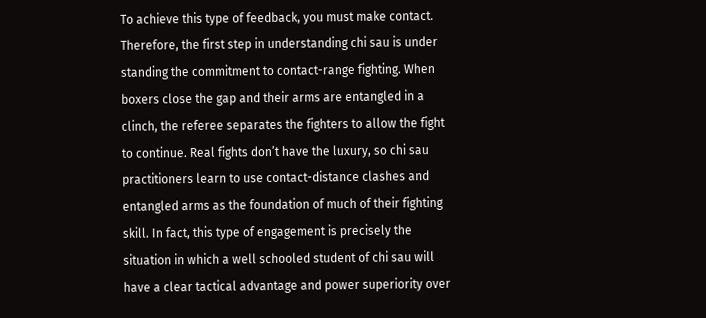To achieve this type of feedback, you must make contact. Therefore, the first step in understanding chi sau is under standing the commitment to contact-range fighting. When boxers close the gap and their arms are entangled in a clinch, the referee separates the fighters to allow the fight to continue. Real fights don’t have the luxury, so chi sau practitioners learn to use contact-distance clashes and entangled arms as the foundation of much of their fighting skill. In fact, this type of engagement is precisely the situation in which a well schooled student of chi sau will have a clear tactical advantage and power superiority over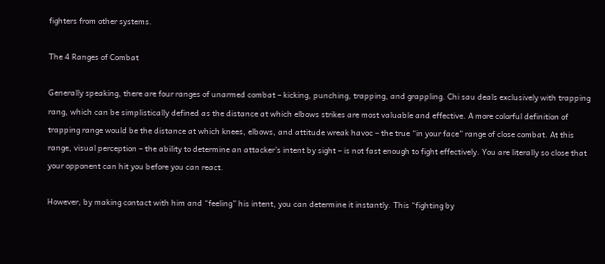fighters from other systems.

The 4 Ranges of Combat

Generally speaking, there are four ranges of unarmed combat – kicking, punching, trapping, and grappling. Chi sau deals exclusively with trapping rang, which can be simplistically defined as the distance at which elbows strikes are most valuable and effective. A more colorful definition of trapping range would be the distance at which knees, elbows, and attitude wreak havoc – the true “in your face” range of close combat. At this range, visual perception – the ability to determine an attacker’s intent by sight – is not fast enough to fight effectively. You are literally so close that your opponent can hit you before you can react.

However, by making contact with him and “feeling” his intent, you can determine it instantly. This “fighting by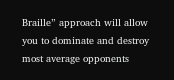Braille” approach will allow you to dominate and destroy most average opponents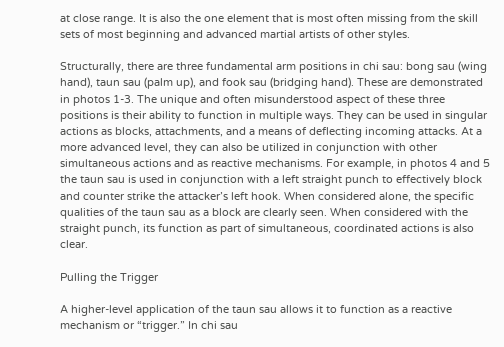at close range. It is also the one element that is most often missing from the skill sets of most beginning and advanced martial artists of other styles.

Structurally, there are three fundamental arm positions in chi sau: bong sau (wing hand), taun sau (palm up), and fook sau (bridging hand). These are demonstrated in photos 1-3. The unique and often misunderstood aspect of these three positions is their ability to function in multiple ways. They can be used in singular actions as blocks, attachments, and a means of deflecting incoming attacks. At a more advanced level, they can also be utilized in conjunction with other simultaneous actions and as reactive mechanisms. For example, in photos 4 and 5 the taun sau is used in conjunction with a left straight punch to effectively block and counter strike the attacker’s left hook. When considered alone, the specific qualities of the taun sau as a block are clearly seen. When considered with the straight punch, its function as part of simultaneous, coordinated actions is also clear.

Pulling the Trigger

A higher-level application of the taun sau allows it to function as a reactive mechanism or “trigger.” In chi sau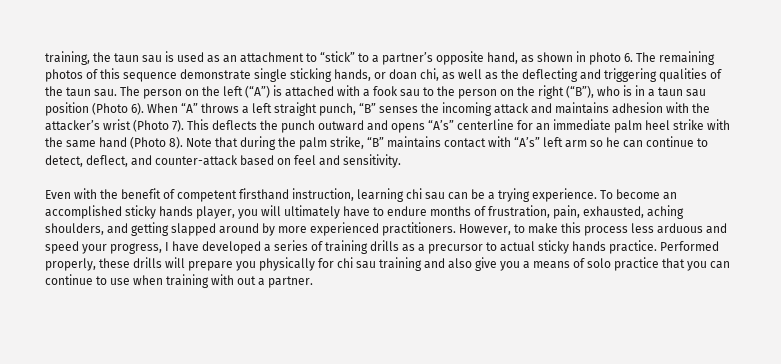training, the taun sau is used as an attachment to “stick” to a partner’s opposite hand, as shown in photo 6. The remaining photos of this sequence demonstrate single sticking hands, or doan chi, as well as the deflecting and triggering qualities of the taun sau. The person on the left (“A”) is attached with a fook sau to the person on the right (“B”), who is in a taun sau position (Photo 6). When “A” throws a left straight punch, “B” senses the incoming attack and maintains adhesion with the attacker’s wrist (Photo 7). This deflects the punch outward and opens “A’s” centerline for an immediate palm heel strike with the same hand (Photo 8). Note that during the palm strike, “B” maintains contact with “A’s” left arm so he can continue to detect, deflect, and counter-attack based on feel and sensitivity.

Even with the benefit of competent firsthand instruction, learning chi sau can be a trying experience. To become an accomplished sticky hands player, you will ultimately have to endure months of frustration, pain, exhausted, aching shoulders, and getting slapped around by more experienced practitioners. However, to make this process less arduous and speed your progress, I have developed a series of training drills as a precursor to actual sticky hands practice. Performed properly, these drills will prepare you physically for chi sau training and also give you a means of solo practice that you can continue to use when training with out a partner.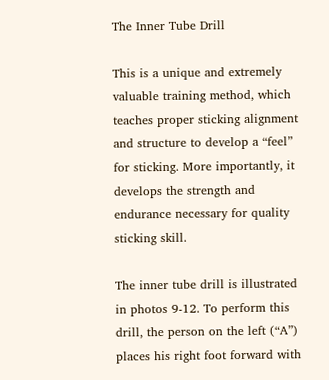The Inner Tube Drill

This is a unique and extremely valuable training method, which teaches proper sticking alignment and structure to develop a “feel” for sticking. More importantly, it develops the strength and endurance necessary for quality sticking skill.

The inner tube drill is illustrated in photos 9-12. To perform this drill, the person on the left (“A”) places his right foot forward with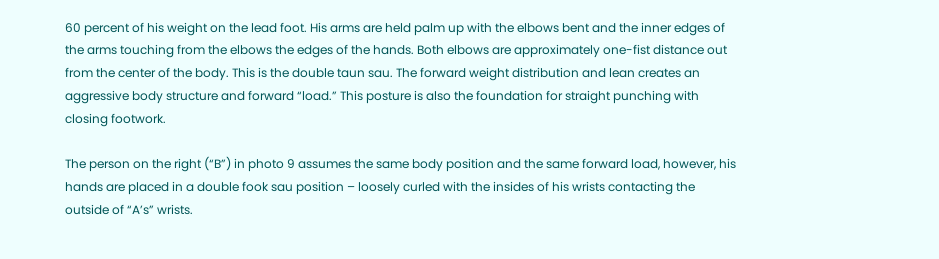60 percent of his weight on the lead foot. His arms are held palm up with the elbows bent and the inner edges of the arms touching from the elbows the edges of the hands. Both elbows are approximately one-fist distance out from the center of the body. This is the double taun sau. The forward weight distribution and lean creates an aggressive body structure and forward “load.” This posture is also the foundation for straight punching with closing footwork.

The person on the right (“B”) in photo 9 assumes the same body position and the same forward load, however, his hands are placed in a double fook sau position – loosely curled with the insides of his wrists contacting the outside of “A’s” wrists.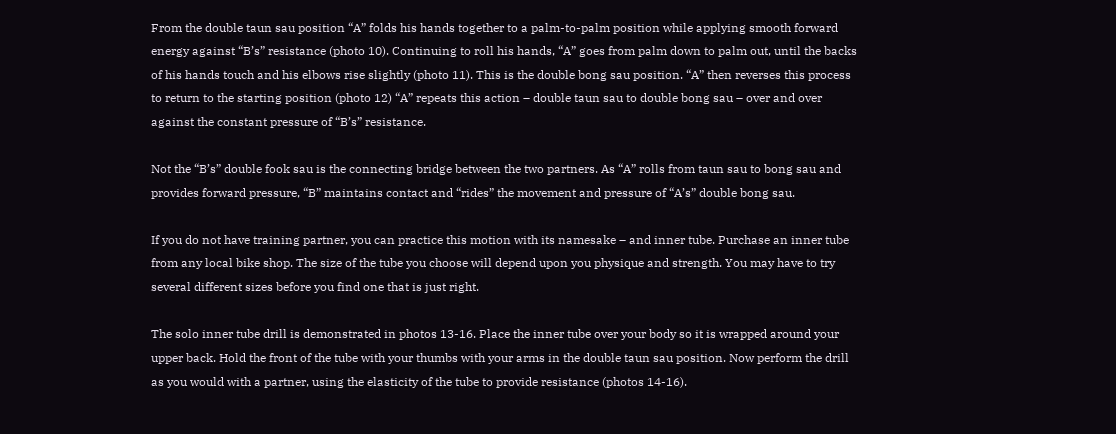From the double taun sau position “A” folds his hands together to a palm-to-palm position while applying smooth forward energy against “B’s” resistance (photo 10). Continuing to roll his hands, “A” goes from palm down to palm out, until the backs of his hands touch and his elbows rise slightly (photo 11). This is the double bong sau position. “A” then reverses this process to return to the starting position (photo 12) “A” repeats this action – double taun sau to double bong sau – over and over against the constant pressure of “B’s” resistance.

Not the “B’s” double fook sau is the connecting bridge between the two partners. As “A” rolls from taun sau to bong sau and provides forward pressure, “B” maintains contact and “rides” the movement and pressure of “A’s” double bong sau.

If you do not have training partner, you can practice this motion with its namesake – and inner tube. Purchase an inner tube from any local bike shop. The size of the tube you choose will depend upon you physique and strength. You may have to try several different sizes before you find one that is just right.

The solo inner tube drill is demonstrated in photos 13-16. Place the inner tube over your body so it is wrapped around your upper back. Hold the front of the tube with your thumbs with your arms in the double taun sau position. Now perform the drill as you would with a partner, using the elasticity of the tube to provide resistance (photos 14-16).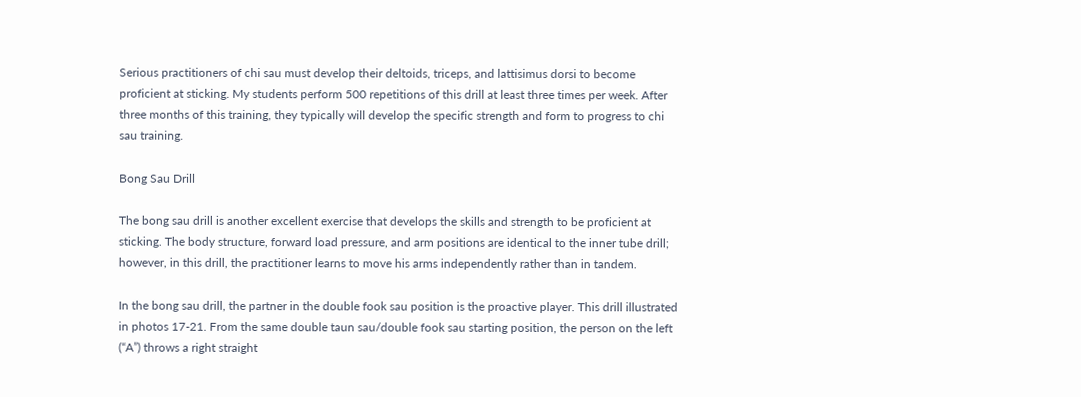Serious practitioners of chi sau must develop their deltoids, triceps, and lattisimus dorsi to become proficient at sticking. My students perform 500 repetitions of this drill at least three times per week. After three months of this training, they typically will develop the specific strength and form to progress to chi sau training.

Bong Sau Drill

The bong sau drill is another excellent exercise that develops the skills and strength to be proficient at sticking. The body structure, forward load pressure, and arm positions are identical to the inner tube drill; however, in this drill, the practitioner learns to move his arms independently rather than in tandem.

In the bong sau drill, the partner in the double fook sau position is the proactive player. This drill illustrated in photos 17-21. From the same double taun sau/double fook sau starting position, the person on the left (“A”) throws a right straight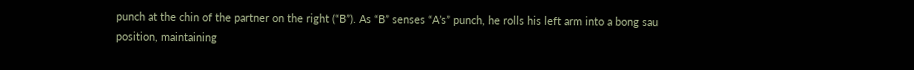punch at the chin of the partner on the right (“B”). As “B” senses “A’s” punch, he rolls his left arm into a bong sau position, maintaining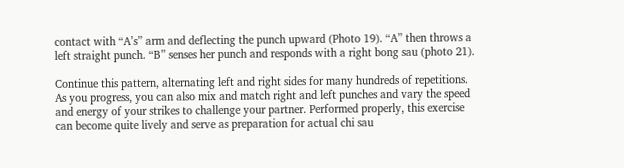contact with “A’s” arm and deflecting the punch upward (Photo 19). “A” then throws a left straight punch. “B” senses her punch and responds with a right bong sau (photo 21).

Continue this pattern, alternating left and right sides for many hundreds of repetitions. As you progress, you can also mix and match right and left punches and vary the speed and energy of your strikes to challenge your partner. Performed properly, this exercise can become quite lively and serve as preparation for actual chi sau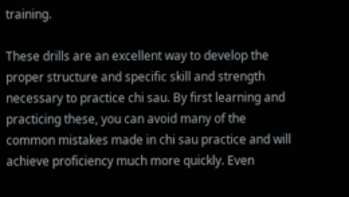training.

These drills are an excellent way to develop the proper structure and specific skill and strength necessary to practice chi sau. By first learning and practicing these, you can avoid many of the common mistakes made in chi sau practice and will achieve proficiency much more quickly. Even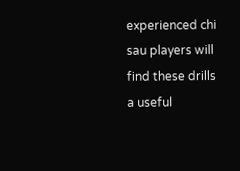experienced chi sau players will find these drills a useful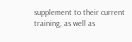supplement to their current training, as well as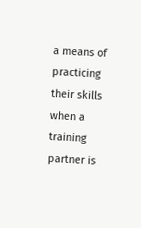a means of practicing their skills when a training partner is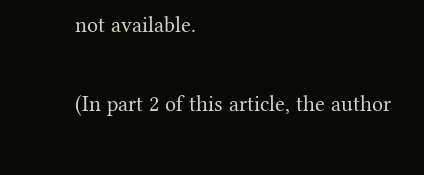not available.

(In part 2 of this article, the author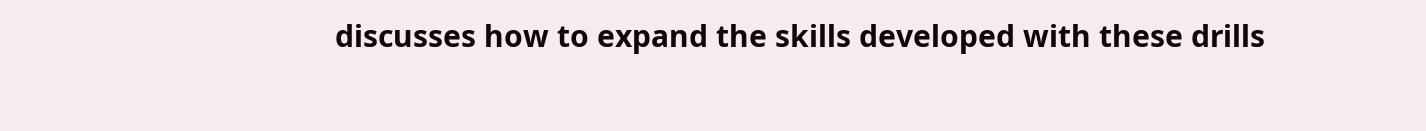discusses how to expand the skills developed with these drills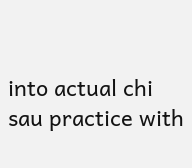into actual chi sau practice with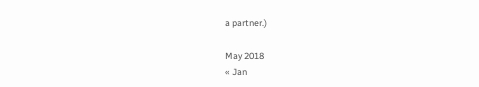a partner.)

May 2018
« Jan